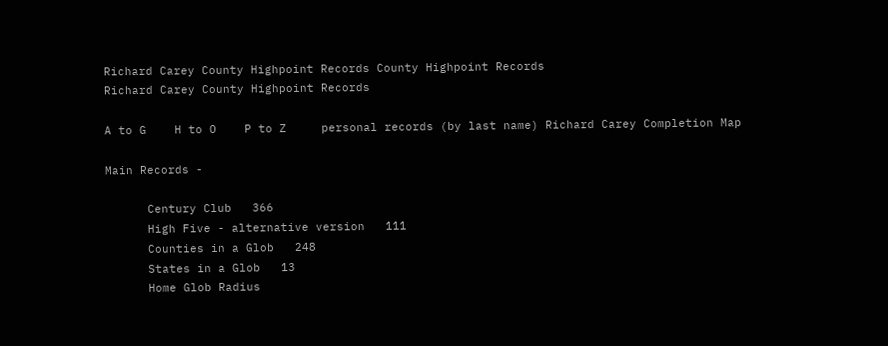Richard Carey County Highpoint Records County Highpoint Records
Richard Carey County Highpoint Records

A to G    H to O    P to Z     personal records (by last name) Richard Carey Completion Map

Main Records -

      Century Club   366
      High Five - alternative version   111
      Counties in a Glob   248
      States in a Glob   13
      Home Glob Radius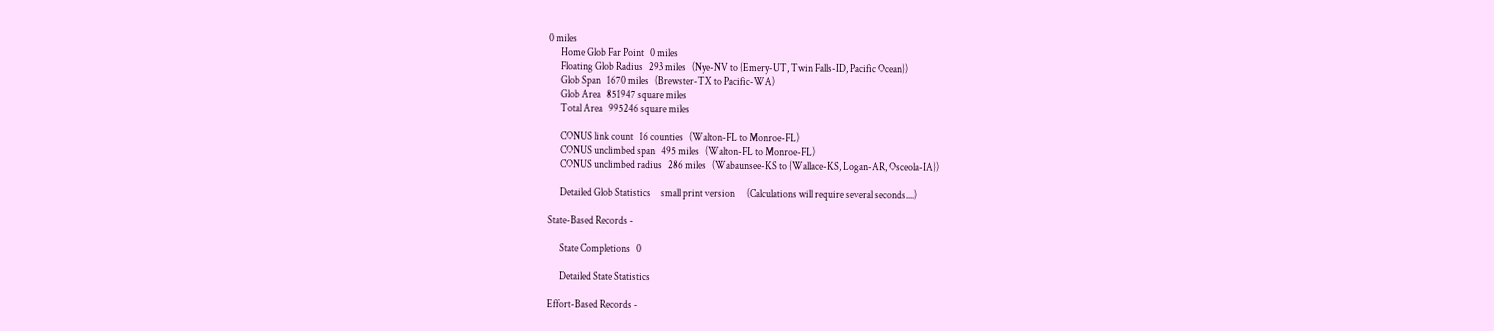0 miles
      Home Glob Far Point   0 miles
      Floating Glob Radius   293 miles   (Nye-NV to {Emery-UT, Twin Falls-ID, Pacific Ocean})
      Glob Span   1670 miles   (Brewster-TX to Pacific-WA)
      Glob Area   851947 square miles
      Total Area   995246 square miles

      CONUS link count   16 counties   (Walton-FL to Monroe-FL)
      CONUS unclimbed span   495 miles   (Walton-FL to Monroe-FL)
      CONUS unclimbed radius   286 miles   (Wabaunsee-KS to {Wallace-KS, Logan-AR, Osceola-IA})

      Detailed Glob Statistics     small print version      (Calculations will require several seconds....)

State-Based Records -

      State Completions   0

      Detailed State Statistics

Effort-Based Records -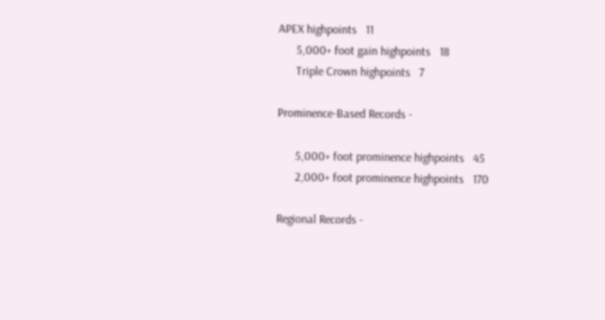APEX highpoints   11
      5,000+ foot gain highpoints   18
      Triple Crown highpoints   7

Prominence-Based Records -

      5,000+ foot prominence highpoints   45
      2,000+ foot prominence highpoints   170

Regional Records -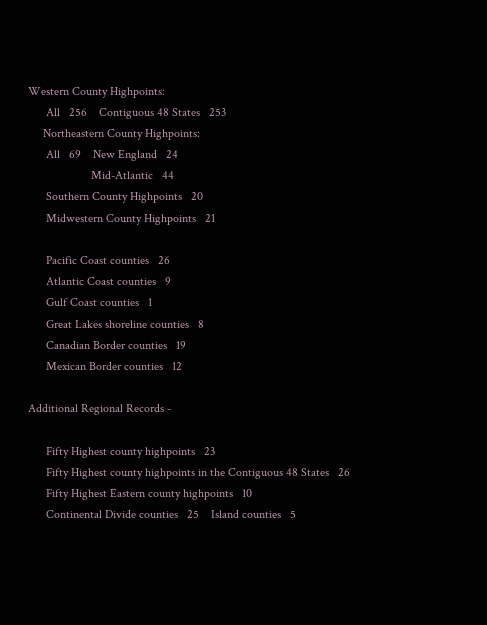Western County Highpoints:
      All   256    Contiguous 48 States   253
     Northeastern County Highpoints:
      All   69    New England   24
                     Mid-Atlantic   44
      Southern County Highpoints   20
      Midwestern County Highpoints   21

      Pacific Coast counties   26
      Atlantic Coast counties   9
      Gulf Coast counties   1
      Great Lakes shoreline counties   8
      Canadian Border counties   19
      Mexican Border counties   12

Additional Regional Records -

      Fifty Highest county highpoints   23
      Fifty Highest county highpoints in the Contiguous 48 States   26
      Fifty Highest Eastern county highpoints   10
      Continental Divide counties   25    Island counties   5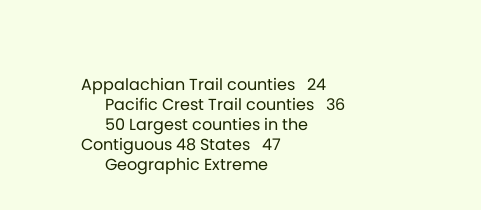Appalachian Trail counties   24
      Pacific Crest Trail counties   36
      50 Largest counties in the Contiguous 48 States   47
      Geographic Extreme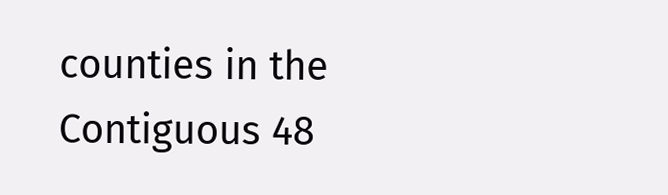counties in the Contiguous 48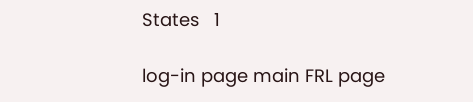States   1

log-in page main FRL page